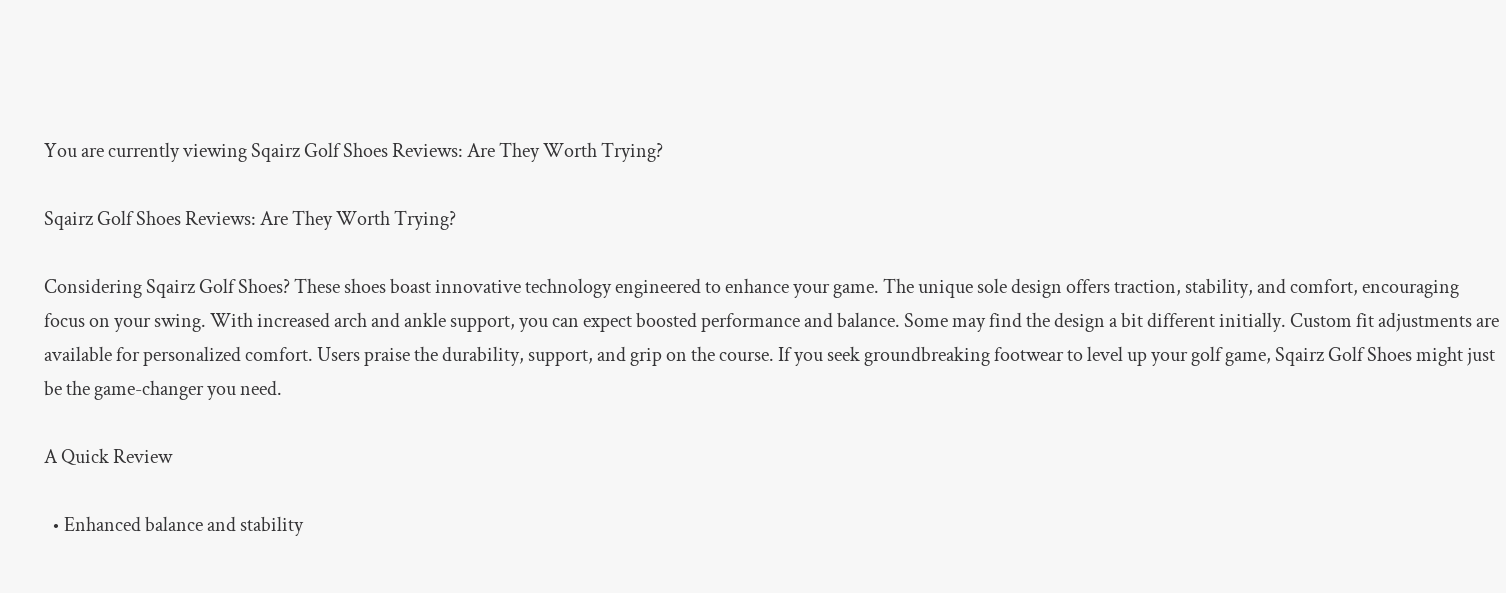You are currently viewing Sqairz Golf Shoes Reviews: Are They Worth Trying?

Sqairz Golf Shoes Reviews: Are They Worth Trying?

Considering Sqairz Golf Shoes? These shoes boast innovative technology engineered to enhance your game. The unique sole design offers traction, stability, and comfort, encouraging focus on your swing. With increased arch and ankle support, you can expect boosted performance and balance. Some may find the design a bit different initially. Custom fit adjustments are available for personalized comfort. Users praise the durability, support, and grip on the course. If you seek groundbreaking footwear to level up your golf game, Sqairz Golf Shoes might just be the game-changer you need.

A Quick Review

  • Enhanced balance and stability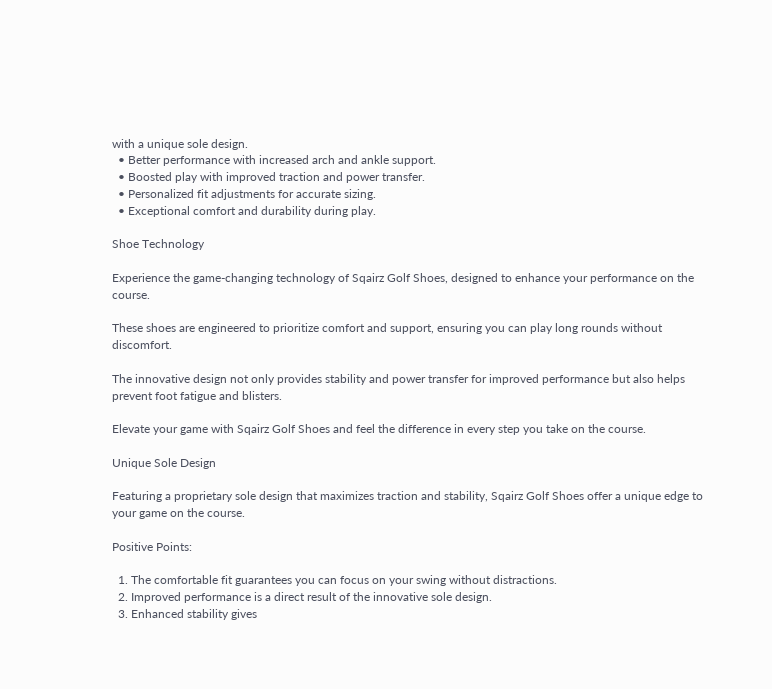with a unique sole design.
  • Better performance with increased arch and ankle support.
  • Boosted play with improved traction and power transfer.
  • Personalized fit adjustments for accurate sizing.
  • Exceptional comfort and durability during play.

Shoe Technology

Experience the game-changing technology of Sqairz Golf Shoes, designed to enhance your performance on the course.

These shoes are engineered to prioritize comfort and support, ensuring you can play long rounds without discomfort.

The innovative design not only provides stability and power transfer for improved performance but also helps prevent foot fatigue and blisters.

Elevate your game with Sqairz Golf Shoes and feel the difference in every step you take on the course.

Unique Sole Design

Featuring a proprietary sole design that maximizes traction and stability, Sqairz Golf Shoes offer a unique edge to your game on the course.

Positive Points:

  1. The comfortable fit guarantees you can focus on your swing without distractions.
  2. Improved performance is a direct result of the innovative sole design.
  3. Enhanced stability gives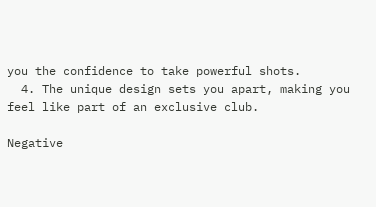you the confidence to take powerful shots.
  4. The unique design sets you apart, making you feel like part of an exclusive club.

Negative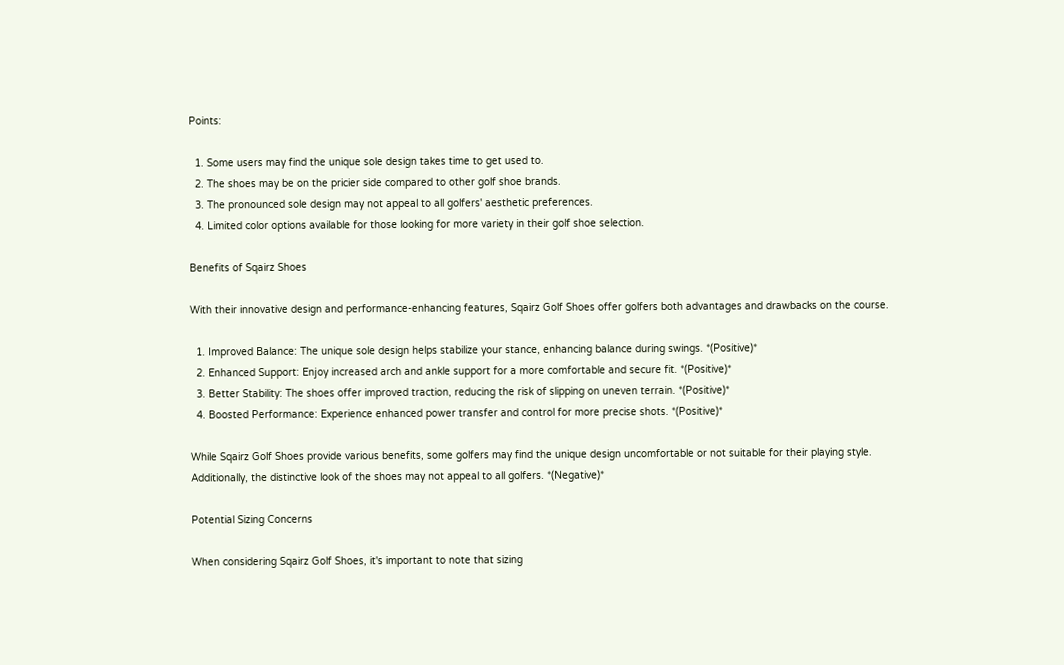Points:

  1. Some users may find the unique sole design takes time to get used to.
  2. The shoes may be on the pricier side compared to other golf shoe brands.
  3. The pronounced sole design may not appeal to all golfers' aesthetic preferences.
  4. Limited color options available for those looking for more variety in their golf shoe selection.

Benefits of Sqairz Shoes

With their innovative design and performance-enhancing features, Sqairz Golf Shoes offer golfers both advantages and drawbacks on the course.

  1. Improved Balance: The unique sole design helps stabilize your stance, enhancing balance during swings. *(Positive)*
  2. Enhanced Support: Enjoy increased arch and ankle support for a more comfortable and secure fit. *(Positive)*
  3. Better Stability: The shoes offer improved traction, reducing the risk of slipping on uneven terrain. *(Positive)*
  4. Boosted Performance: Experience enhanced power transfer and control for more precise shots. *(Positive)*

While Sqairz Golf Shoes provide various benefits, some golfers may find the unique design uncomfortable or not suitable for their playing style. Additionally, the distinctive look of the shoes may not appeal to all golfers. *(Negative)*

Potential Sizing Concerns

When considering Sqairz Golf Shoes, it's important to note that sizing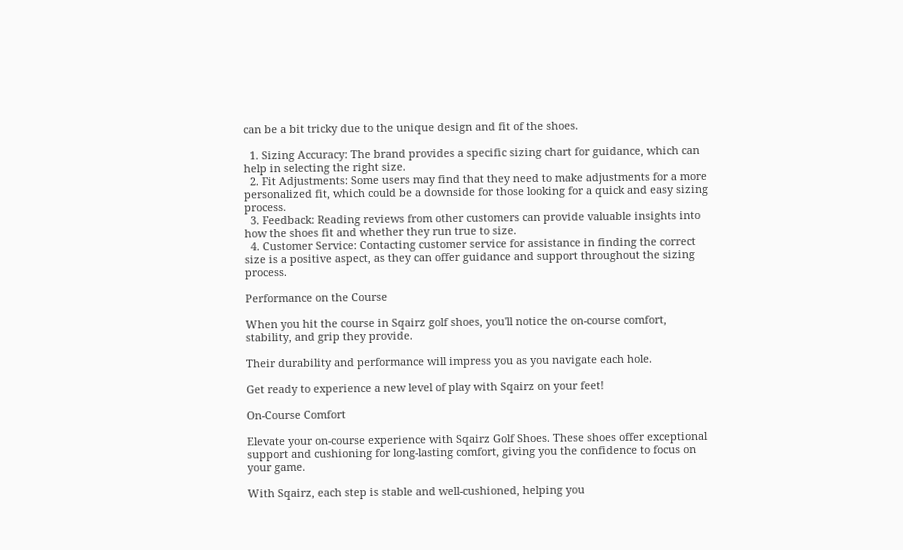can be a bit tricky due to the unique design and fit of the shoes.

  1. Sizing Accuracy: The brand provides a specific sizing chart for guidance, which can help in selecting the right size.
  2. Fit Adjustments: Some users may find that they need to make adjustments for a more personalized fit, which could be a downside for those looking for a quick and easy sizing process.
  3. Feedback: Reading reviews from other customers can provide valuable insights into how the shoes fit and whether they run true to size.
  4. Customer Service: Contacting customer service for assistance in finding the correct size is a positive aspect, as they can offer guidance and support throughout the sizing process.

Performance on the Course

When you hit the course in Sqairz golf shoes, you'll notice the on-course comfort, stability, and grip they provide.

Their durability and performance will impress you as you navigate each hole.

Get ready to experience a new level of play with Sqairz on your feet!

On-Course Comfort

Elevate your on-course experience with Sqairz Golf Shoes. These shoes offer exceptional support and cushioning for long-lasting comfort, giving you the confidence to focus on your game.

With Sqairz, each step is stable and well-cushioned, helping you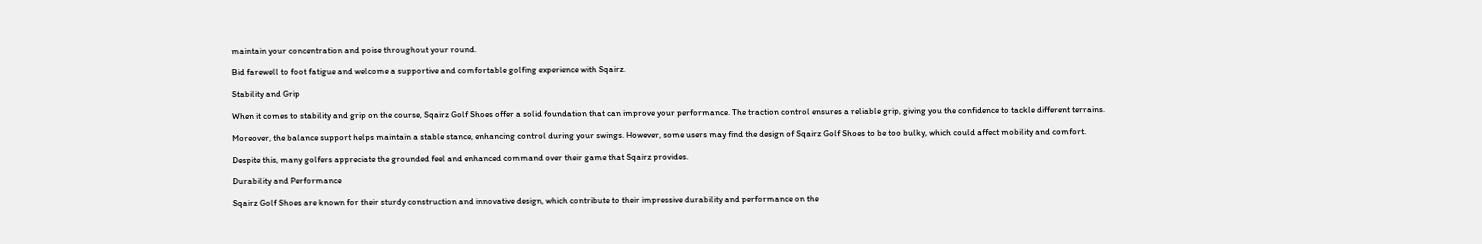maintain your concentration and poise throughout your round.

Bid farewell to foot fatigue and welcome a supportive and comfortable golfing experience with Sqairz.

Stability and Grip

When it comes to stability and grip on the course, Sqairz Golf Shoes offer a solid foundation that can improve your performance. The traction control ensures a reliable grip, giving you the confidence to tackle different terrains.

Moreover, the balance support helps maintain a stable stance, enhancing control during your swings. However, some users may find the design of Sqairz Golf Shoes to be too bulky, which could affect mobility and comfort.

Despite this, many golfers appreciate the grounded feel and enhanced command over their game that Sqairz provides.

Durability and Performance

Sqairz Golf Shoes are known for their sturdy construction and innovative design, which contribute to their impressive durability and performance on the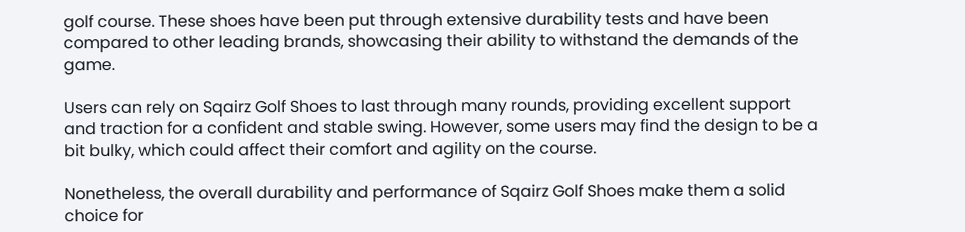golf course. These shoes have been put through extensive durability tests and have been compared to other leading brands, showcasing their ability to withstand the demands of the game.

Users can rely on Sqairz Golf Shoes to last through many rounds, providing excellent support and traction for a confident and stable swing. However, some users may find the design to be a bit bulky, which could affect their comfort and agility on the course.

Nonetheless, the overall durability and performance of Sqairz Golf Shoes make them a solid choice for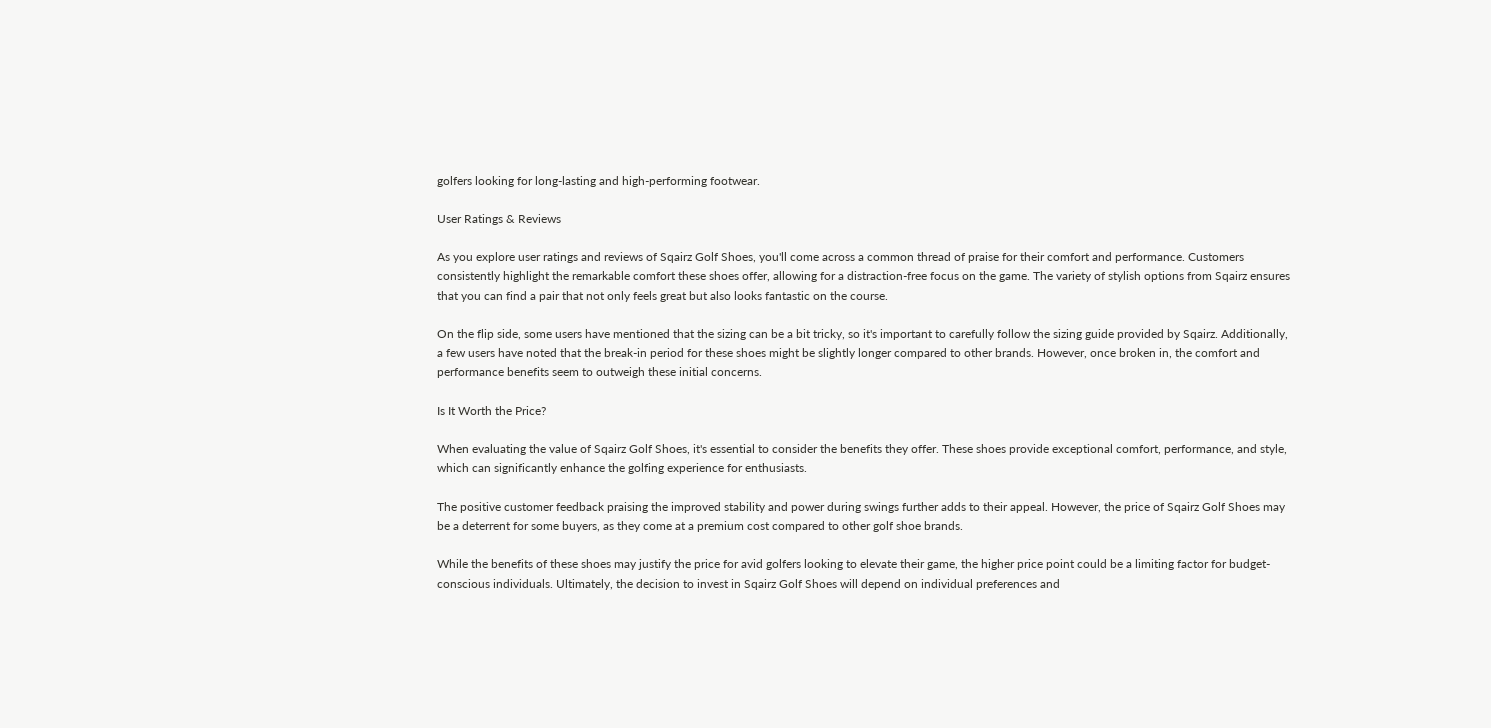golfers looking for long-lasting and high-performing footwear.

User Ratings & Reviews

As you explore user ratings and reviews of Sqairz Golf Shoes, you'll come across a common thread of praise for their comfort and performance. Customers consistently highlight the remarkable comfort these shoes offer, allowing for a distraction-free focus on the game. The variety of stylish options from Sqairz ensures that you can find a pair that not only feels great but also looks fantastic on the course.

On the flip side, some users have mentioned that the sizing can be a bit tricky, so it's important to carefully follow the sizing guide provided by Sqairz. Additionally, a few users have noted that the break-in period for these shoes might be slightly longer compared to other brands. However, once broken in, the comfort and performance benefits seem to outweigh these initial concerns.

Is It Worth the Price?

When evaluating the value of Sqairz Golf Shoes, it's essential to consider the benefits they offer. These shoes provide exceptional comfort, performance, and style, which can significantly enhance the golfing experience for enthusiasts.

The positive customer feedback praising the improved stability and power during swings further adds to their appeal. However, the price of Sqairz Golf Shoes may be a deterrent for some buyers, as they come at a premium cost compared to other golf shoe brands.

While the benefits of these shoes may justify the price for avid golfers looking to elevate their game, the higher price point could be a limiting factor for budget-conscious individuals. Ultimately, the decision to invest in Sqairz Golf Shoes will depend on individual preferences and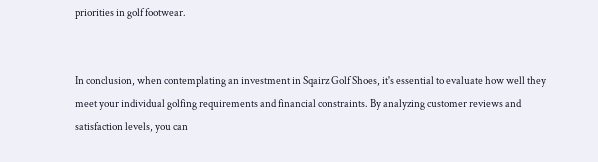priorities in golf footwear.


In conclusion, when contemplating an investment in Sqairz Golf Shoes, it's essential to evaluate how well they meet your individual golfing requirements and financial constraints. By analyzing customer reviews and satisfaction levels, you can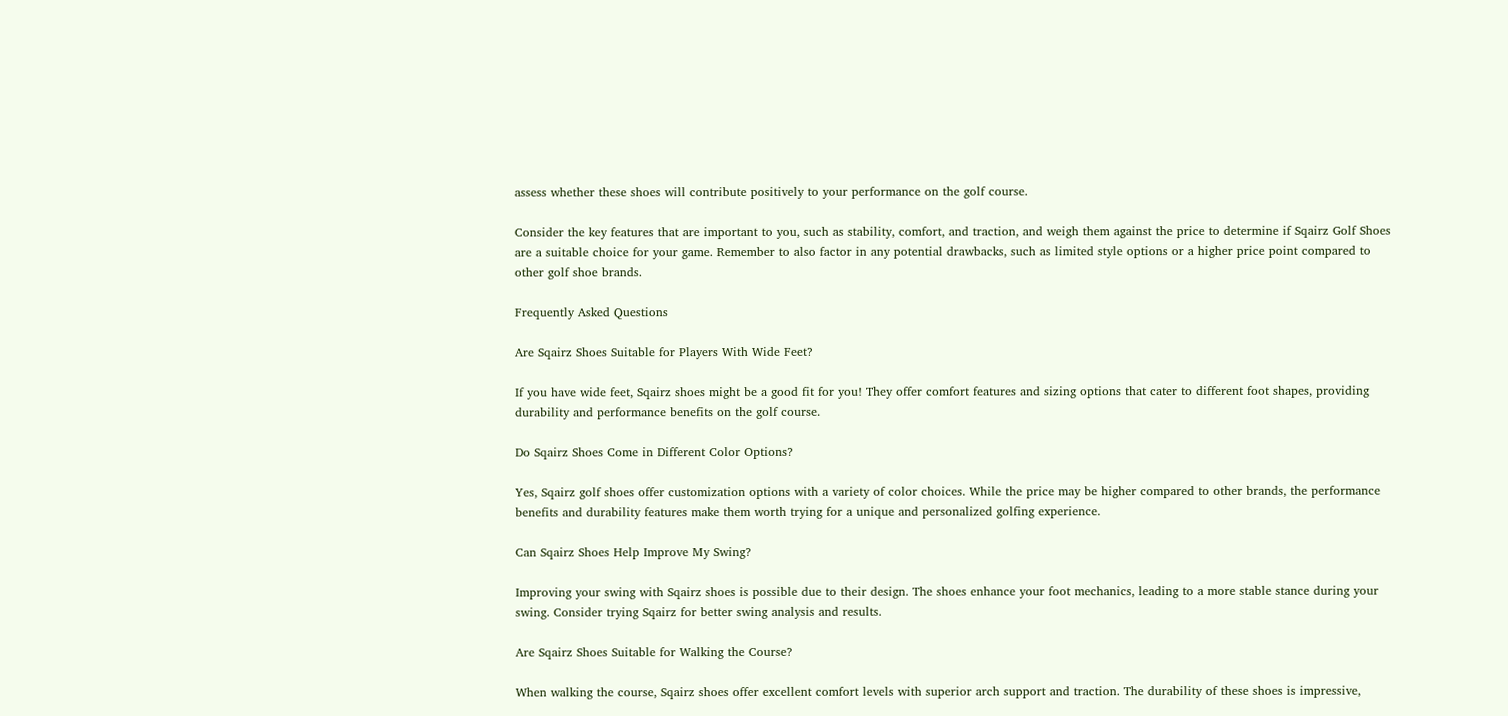assess whether these shoes will contribute positively to your performance on the golf course.

Consider the key features that are important to you, such as stability, comfort, and traction, and weigh them against the price to determine if Sqairz Golf Shoes are a suitable choice for your game. Remember to also factor in any potential drawbacks, such as limited style options or a higher price point compared to other golf shoe brands.

Frequently Asked Questions

Are Sqairz Shoes Suitable for Players With Wide Feet?

If you have wide feet, Sqairz shoes might be a good fit for you! They offer comfort features and sizing options that cater to different foot shapes, providing durability and performance benefits on the golf course.

Do Sqairz Shoes Come in Different Color Options?

Yes, Sqairz golf shoes offer customization options with a variety of color choices. While the price may be higher compared to other brands, the performance benefits and durability features make them worth trying for a unique and personalized golfing experience.

Can Sqairz Shoes Help Improve My Swing?

Improving your swing with Sqairz shoes is possible due to their design. The shoes enhance your foot mechanics, leading to a more stable stance during your swing. Consider trying Sqairz for better swing analysis and results.

Are Sqairz Shoes Suitable for Walking the Course?

When walking the course, Sqairz shoes offer excellent comfort levels with superior arch support and traction. The durability of these shoes is impressive,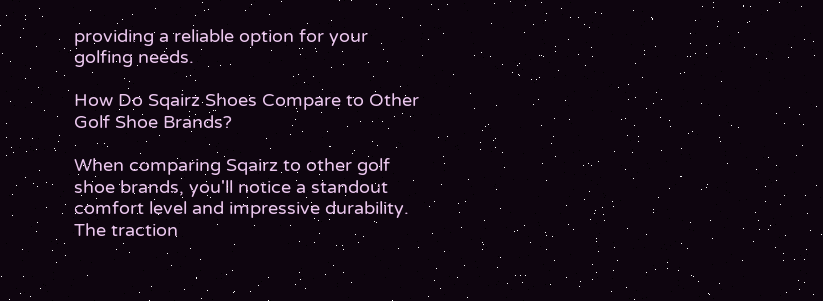providing a reliable option for your golfing needs.

How Do Sqairz Shoes Compare to Other Golf Shoe Brands?

When comparing Sqairz to other golf shoe brands, you'll notice a standout comfort level and impressive durability. The traction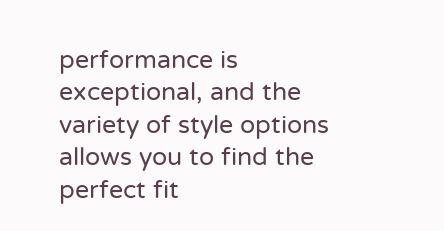performance is exceptional, and the variety of style options allows you to find the perfect fit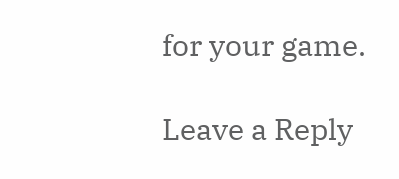for your game.

Leave a Reply